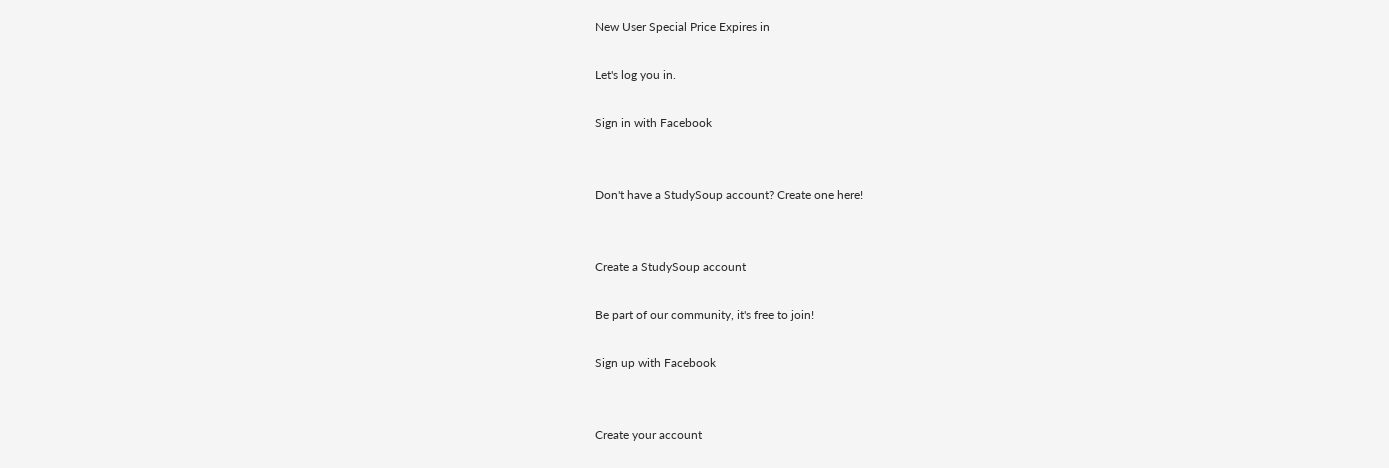New User Special Price Expires in

Let's log you in.

Sign in with Facebook


Don't have a StudySoup account? Create one here!


Create a StudySoup account

Be part of our community, it's free to join!

Sign up with Facebook


Create your account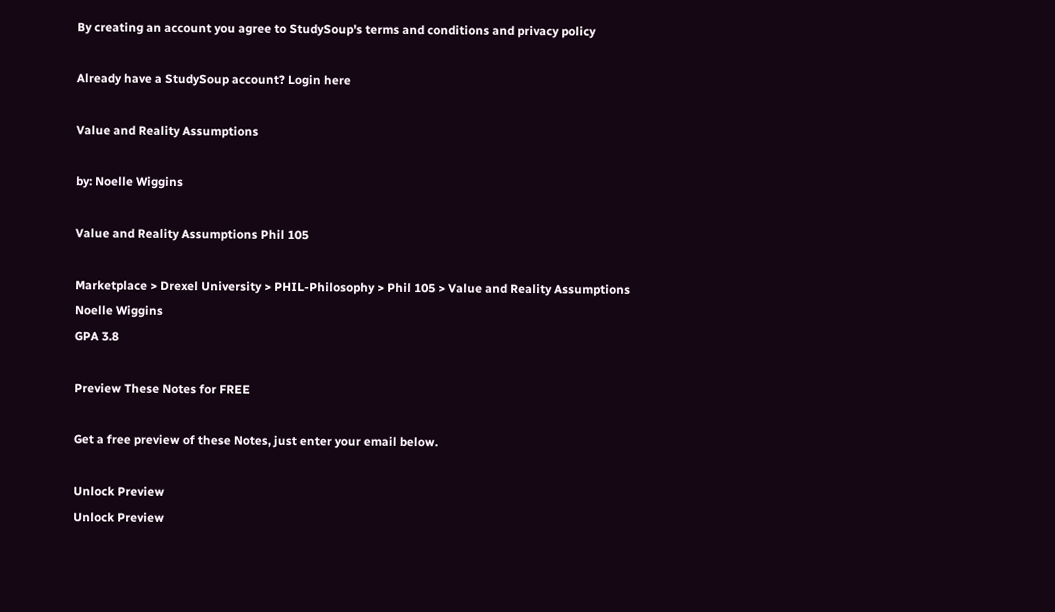By creating an account you agree to StudySoup's terms and conditions and privacy policy

Already have a StudySoup account? Login here

Value and Reality Assumptions

by: Noelle Wiggins

Value and Reality Assumptions Phil 105

Marketplace > Drexel University > PHIL-Philosophy > Phil 105 > Value and Reality Assumptions
Noelle Wiggins
GPA 3.8

Preview These Notes for FREE

Get a free preview of these Notes, just enter your email below.

Unlock Preview
Unlock Preview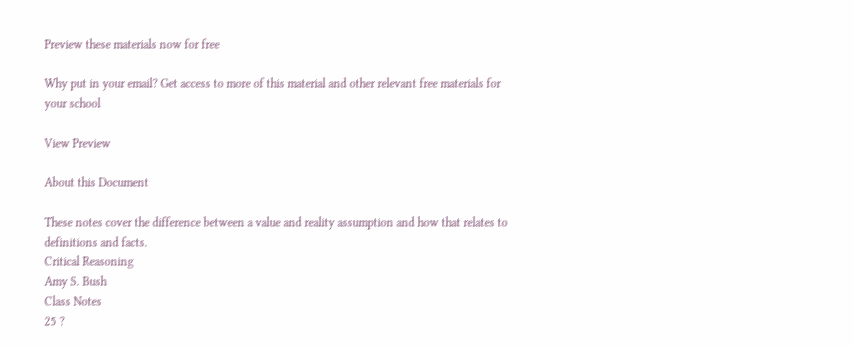Preview these materials now for free

Why put in your email? Get access to more of this material and other relevant free materials for your school

View Preview

About this Document

These notes cover the difference between a value and reality assumption and how that relates to definitions and facts.
Critical Reasoning
Amy S. Bush
Class Notes
25 ?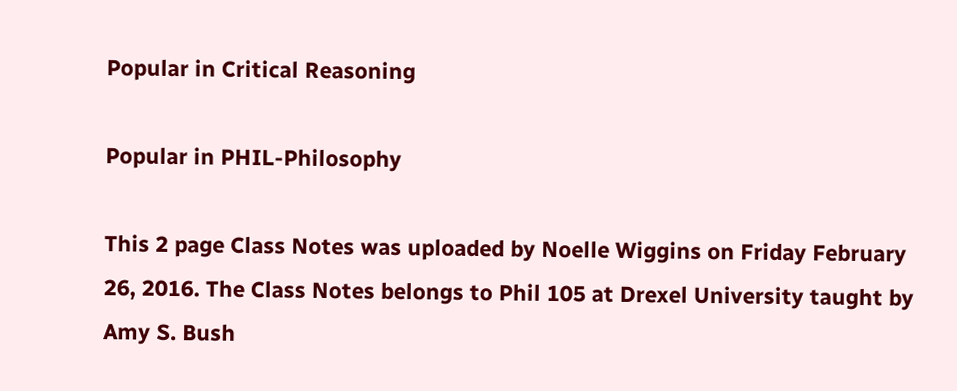Popular in Critical Reasoning

Popular in PHIL-Philosophy

This 2 page Class Notes was uploaded by Noelle Wiggins on Friday February 26, 2016. The Class Notes belongs to Phil 105 at Drexel University taught by Amy S. Bush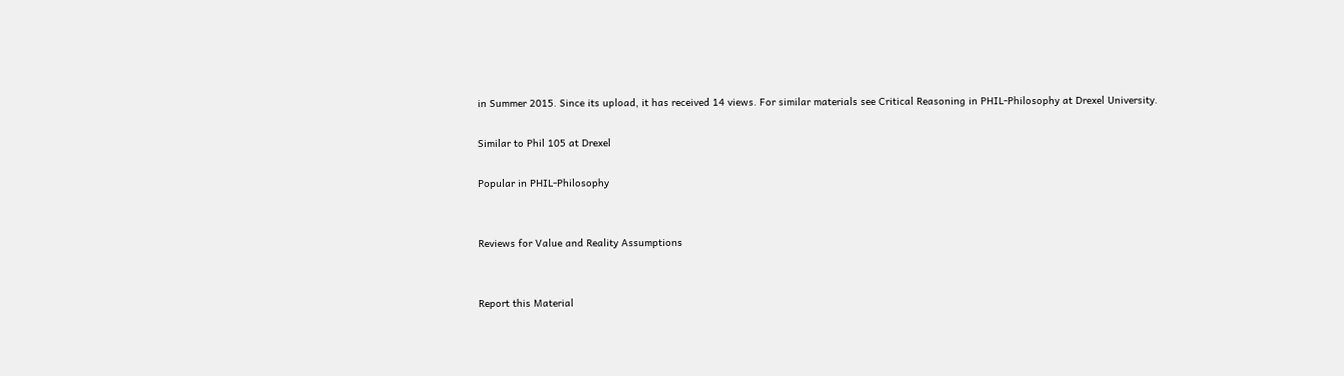in Summer 2015. Since its upload, it has received 14 views. For similar materials see Critical Reasoning in PHIL-Philosophy at Drexel University.

Similar to Phil 105 at Drexel

Popular in PHIL-Philosophy


Reviews for Value and Reality Assumptions


Report this Material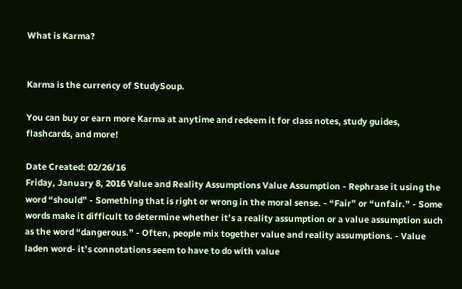What is Karma?


Karma is the currency of StudySoup.

You can buy or earn more Karma at anytime and redeem it for class notes, study guides, flashcards, and more!

Date Created: 02/26/16
Friday, January 8, 2016 Value and Reality Assumptions Value Assumption - Rephrase it using the word “should” - Something that is right or wrong in the moral sense. - “Fair” or “unfair.” - Some words make it difficult to determine whether it’s a reality assumption or a value assumption such as the word “dangerous.” - Often, people mix together value and reality assumptions. - Value laden word- it’s connotations seem to have to do with value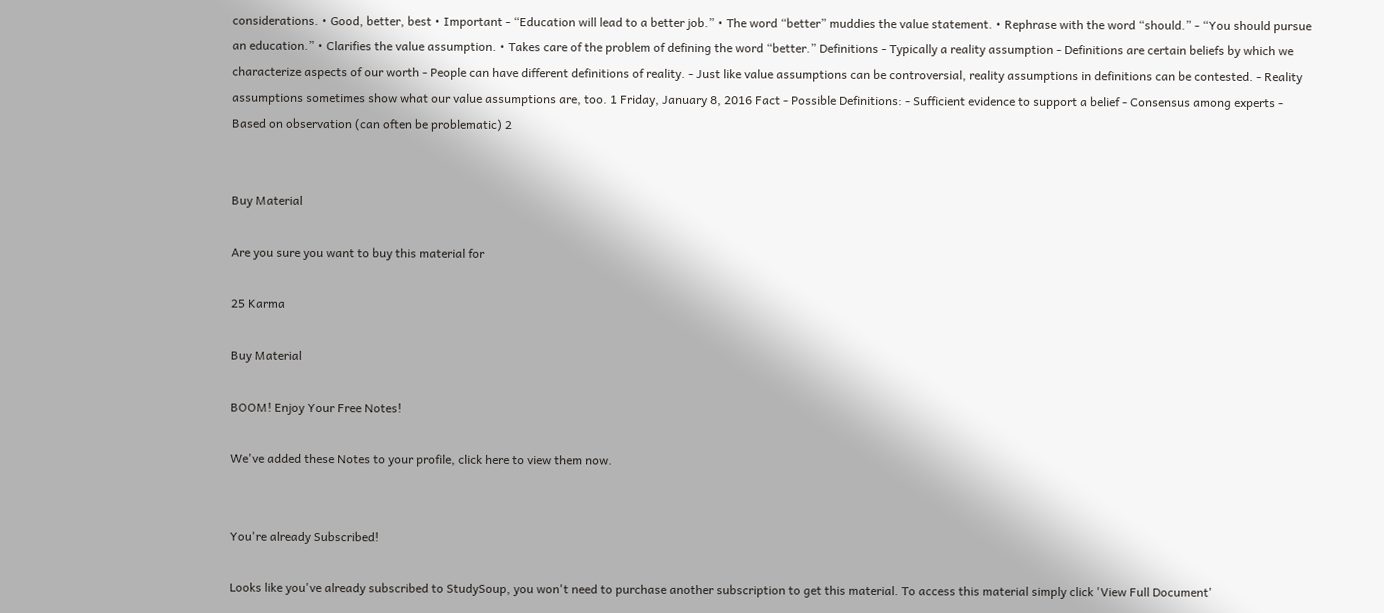considerations. • Good, better, best • Important - “Education will lead to a better job.” • The word “better” muddies the value statement. • Rephrase with the word “should.” - “You should pursue an education.” • Clarifies the value assumption. • Takes care of the problem of defining the word “better.” Definitions - Typically a reality assumption - Definitions are certain beliefs by which we characterize aspects of our worth - People can have different definitions of reality. - Just like value assumptions can be controversial, reality assumptions in definitions can be contested. - Reality assumptions sometimes show what our value assumptions are, too. 1 Friday, January 8, 2016 Fact - Possible Definitions: - Sufficient evidence to support a belief - Consensus among experts - Based on observation (can often be problematic) 2


Buy Material

Are you sure you want to buy this material for

25 Karma

Buy Material

BOOM! Enjoy Your Free Notes!

We've added these Notes to your profile, click here to view them now.


You're already Subscribed!

Looks like you've already subscribed to StudySoup, you won't need to purchase another subscription to get this material. To access this material simply click 'View Full Document'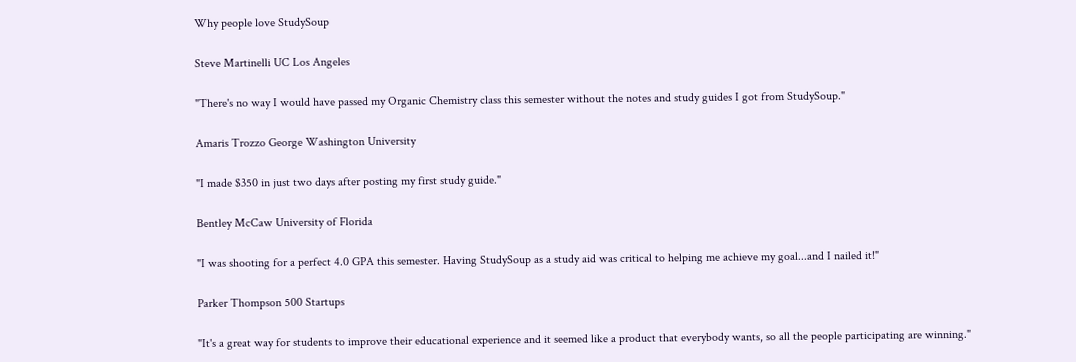Why people love StudySoup

Steve Martinelli UC Los Angeles

"There's no way I would have passed my Organic Chemistry class this semester without the notes and study guides I got from StudySoup."

Amaris Trozzo George Washington University

"I made $350 in just two days after posting my first study guide."

Bentley McCaw University of Florida

"I was shooting for a perfect 4.0 GPA this semester. Having StudySoup as a study aid was critical to helping me achieve my goal...and I nailed it!"

Parker Thompson 500 Startups

"It's a great way for students to improve their educational experience and it seemed like a product that everybody wants, so all the people participating are winning."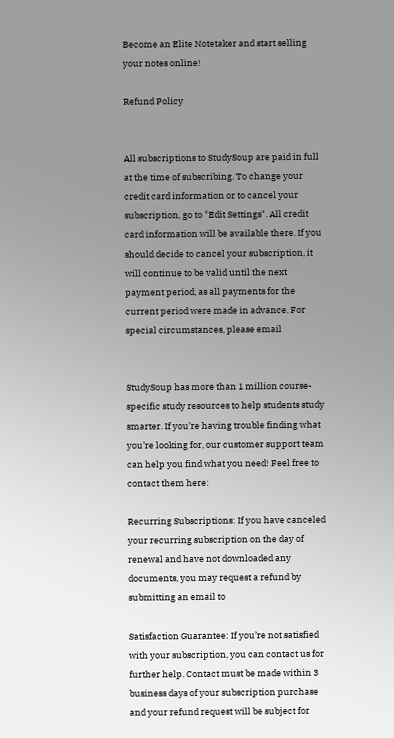Become an Elite Notetaker and start selling your notes online!

Refund Policy


All subscriptions to StudySoup are paid in full at the time of subscribing. To change your credit card information or to cancel your subscription, go to "Edit Settings". All credit card information will be available there. If you should decide to cancel your subscription, it will continue to be valid until the next payment period, as all payments for the current period were made in advance. For special circumstances, please email


StudySoup has more than 1 million course-specific study resources to help students study smarter. If you’re having trouble finding what you’re looking for, our customer support team can help you find what you need! Feel free to contact them here:

Recurring Subscriptions: If you have canceled your recurring subscription on the day of renewal and have not downloaded any documents, you may request a refund by submitting an email to

Satisfaction Guarantee: If you’re not satisfied with your subscription, you can contact us for further help. Contact must be made within 3 business days of your subscription purchase and your refund request will be subject for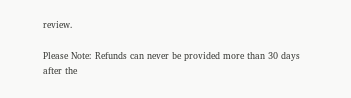review.

Please Note: Refunds can never be provided more than 30 days after the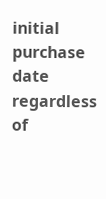initial purchase date regardless of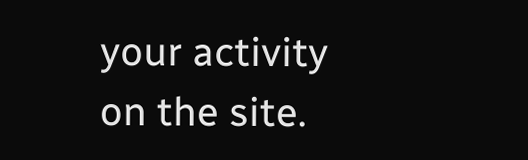your activity on the site.